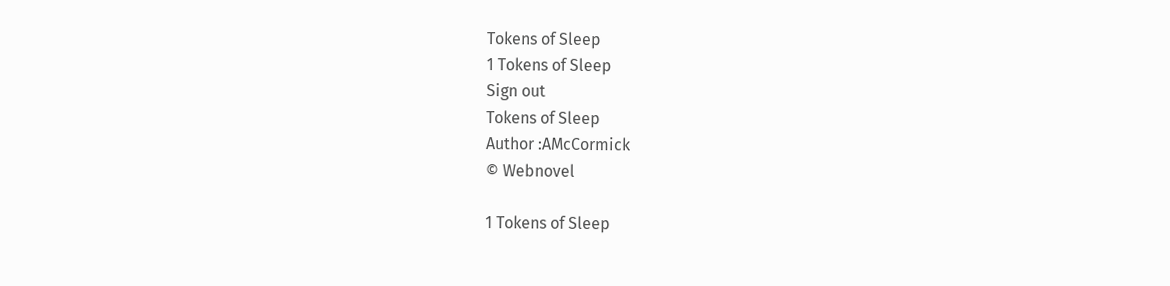Tokens of Sleep
1 Tokens of Sleep
Sign out
Tokens of Sleep
Author :AMcCormick
© Webnovel

1 Tokens of Sleep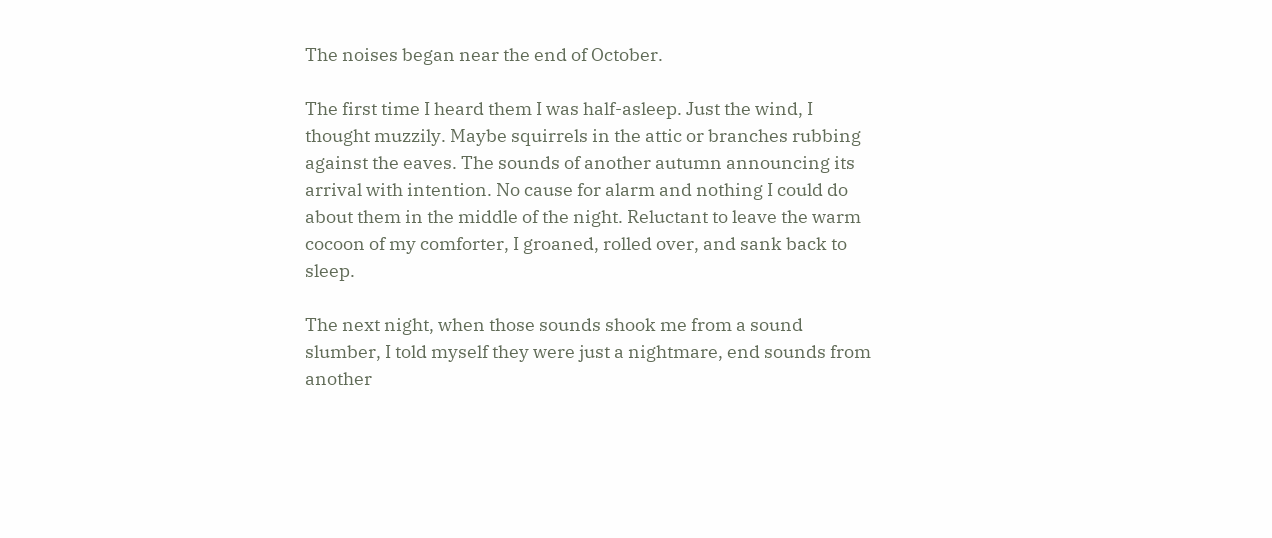The noises began near the end of October.

The first time I heard them I was half-asleep. Just the wind, I thought muzzily. Maybe squirrels in the attic or branches rubbing against the eaves. The sounds of another autumn announcing its arrival with intention. No cause for alarm and nothing I could do about them in the middle of the night. Reluctant to leave the warm cocoon of my comforter, I groaned, rolled over, and sank back to sleep.

The next night, when those sounds shook me from a sound slumber, I told myself they were just a nightmare, end sounds from another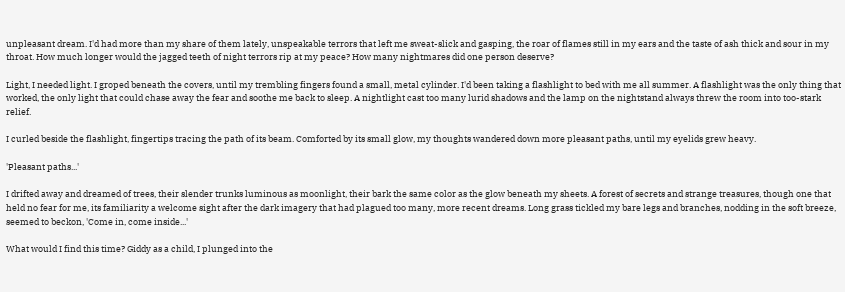unpleasant dream. I'd had more than my share of them lately, unspeakable terrors that left me sweat-slick and gasping, the roar of flames still in my ears and the taste of ash thick and sour in my throat. How much longer would the jagged teeth of night terrors rip at my peace? How many nightmares did one person deserve?

Light, I needed light. I groped beneath the covers, until my trembling fingers found a small, metal cylinder. I'd been taking a flashlight to bed with me all summer. A flashlight was the only thing that worked, the only light that could chase away the fear and soothe me back to sleep. A nightlight cast too many lurid shadows and the lamp on the nightstand always threw the room into too-stark relief.

I curled beside the flashlight, fingertips tracing the path of its beam. Comforted by its small glow, my thoughts wandered down more pleasant paths, until my eyelids grew heavy.

'Pleasant paths...'

I drifted away and dreamed of trees, their slender trunks luminous as moonlight, their bark the same color as the glow beneath my sheets. A forest of secrets and strange treasures, though one that held no fear for me, its familiarity a welcome sight after the dark imagery that had plagued too many, more recent dreams. Long grass tickled my bare legs and branches, nodding in the soft breeze, seemed to beckon, 'Come in, come inside...'

What would I find this time? Giddy as a child, I plunged into the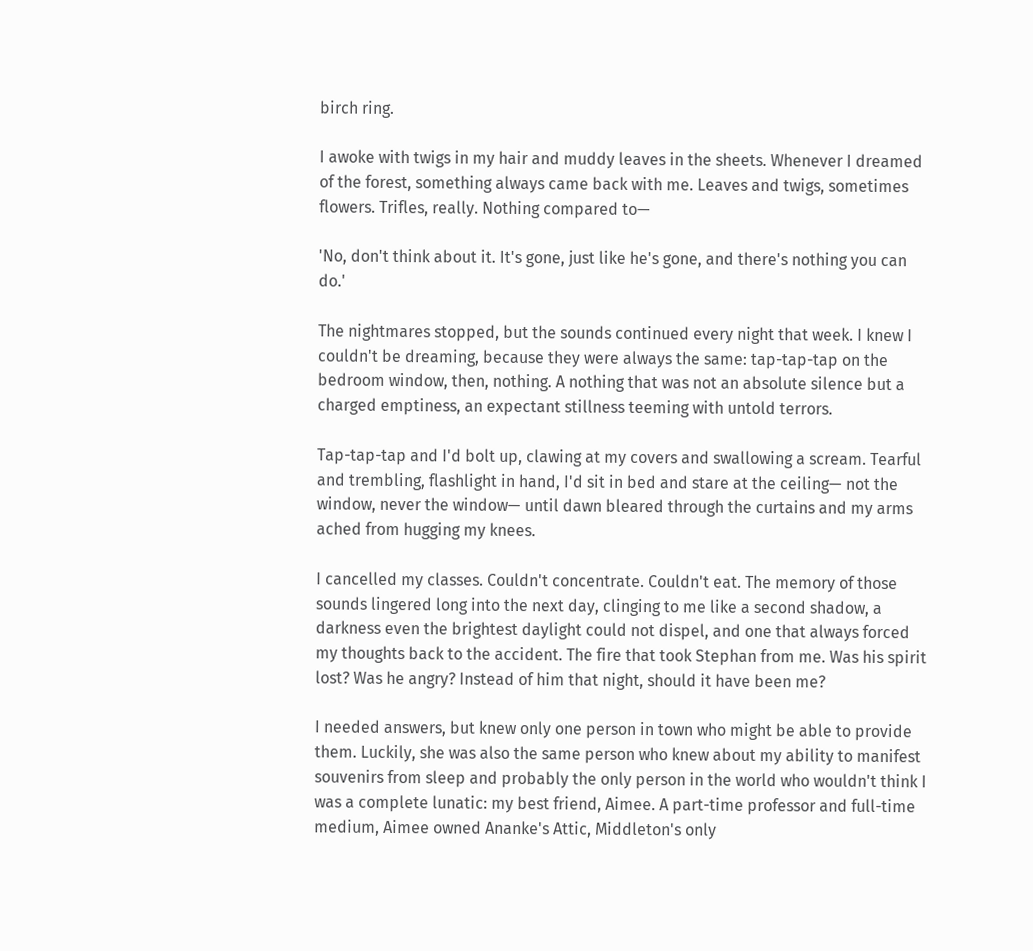birch ring.

I awoke with twigs in my hair and muddy leaves in the sheets. Whenever I dreamed of the forest, something always came back with me. Leaves and twigs, sometimes flowers. Trifles, really. Nothing compared to—

'No, don't think about it. It's gone, just like he's gone, and there's nothing you can do.'

The nightmares stopped, but the sounds continued every night that week. I knew I couldn't be dreaming, because they were always the same: tap-tap-tap on the bedroom window, then, nothing. A nothing that was not an absolute silence but a charged emptiness, an expectant stillness teeming with untold terrors.

Tap-tap-tap and I'd bolt up, clawing at my covers and swallowing a scream. Tearful and trembling, flashlight in hand, I'd sit in bed and stare at the ceiling— not the window, never the window— until dawn bleared through the curtains and my arms ached from hugging my knees.

I cancelled my classes. Couldn't concentrate. Couldn't eat. The memory of those sounds lingered long into the next day, clinging to me like a second shadow, a darkness even the brightest daylight could not dispel, and one that always forced my thoughts back to the accident. The fire that took Stephan from me. Was his spirit lost? Was he angry? Instead of him that night, should it have been me?

I needed answers, but knew only one person in town who might be able to provide them. Luckily, she was also the same person who knew about my ability to manifest souvenirs from sleep and probably the only person in the world who wouldn't think I was a complete lunatic: my best friend, Aimee. A part-time professor and full-time medium, Aimee owned Ananke's Attic, Middleton's only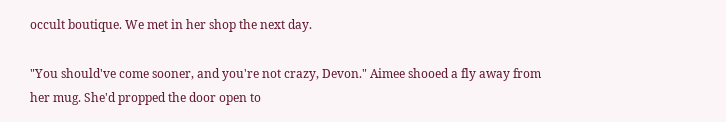occult boutique. We met in her shop the next day.

"You should've come sooner, and you're not crazy, Devon." Aimee shooed a fly away from her mug. She'd propped the door open to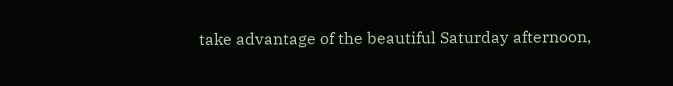take advantage of the beautiful Saturday afternoon,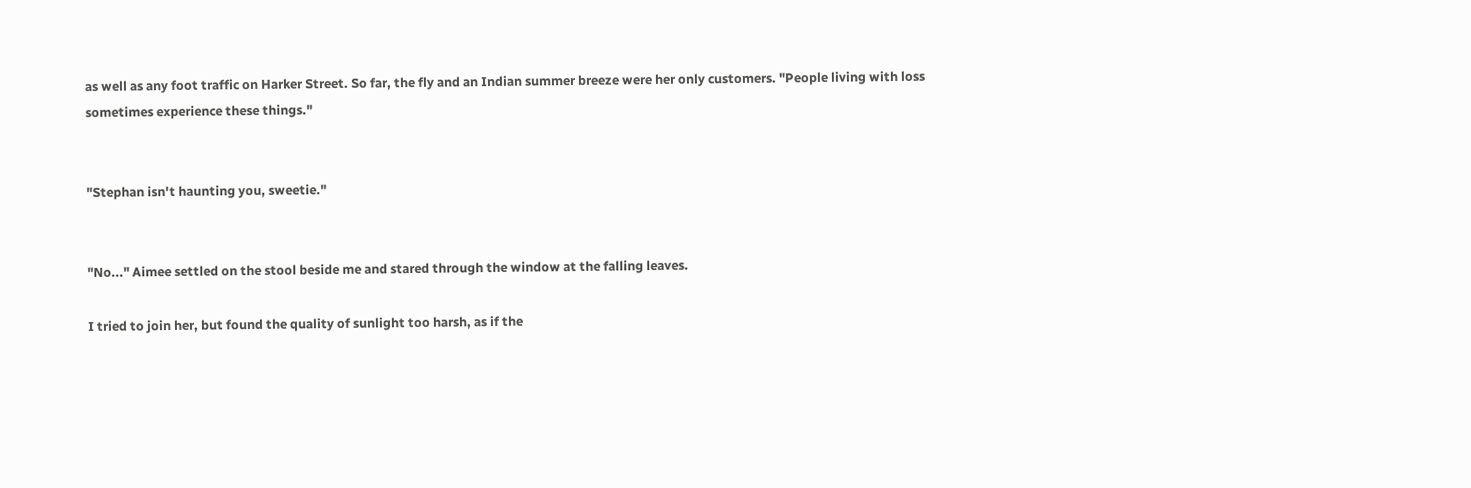as well as any foot traffic on Harker Street. So far, the fly and an Indian summer breeze were her only customers. "People living with loss sometimes experience these things."


"Stephan isn't haunting you, sweetie."


"No..." Aimee settled on the stool beside me and stared through the window at the falling leaves.

I tried to join her, but found the quality of sunlight too harsh, as if the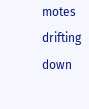motes drifting down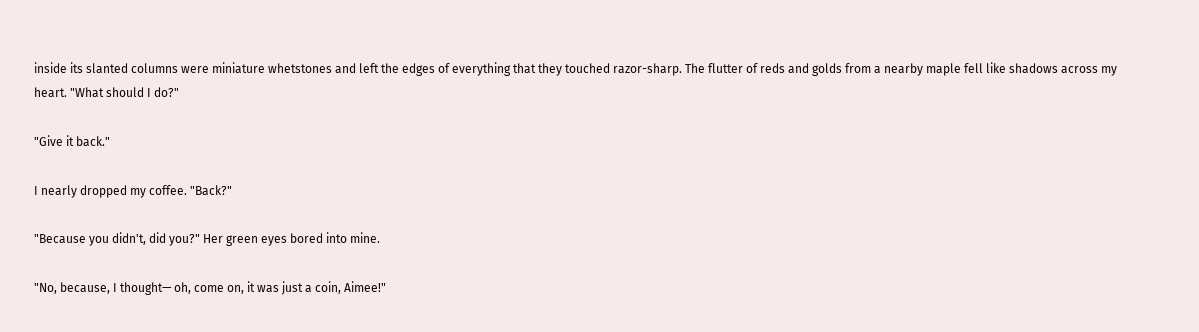inside its slanted columns were miniature whetstones and left the edges of everything that they touched razor-sharp. The flutter of reds and golds from a nearby maple fell like shadows across my heart. "What should I do?"

"Give it back."

I nearly dropped my coffee. "Back?"

"Because you didn't, did you?" Her green eyes bored into mine.

"No, because, I thought— oh, come on, it was just a coin, Aimee!"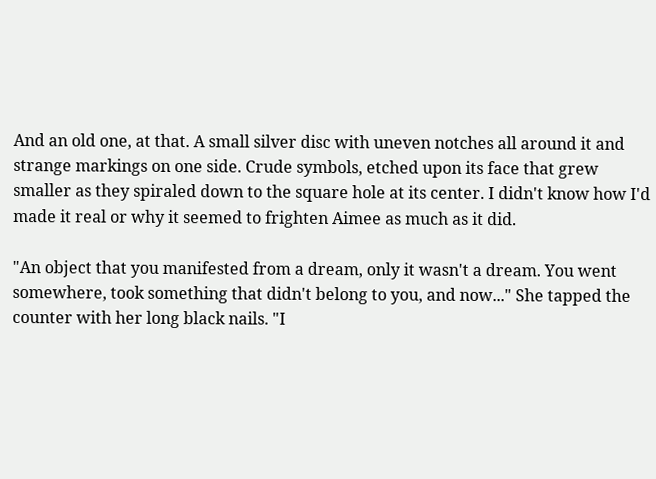And an old one, at that. A small silver disc with uneven notches all around it and strange markings on one side. Crude symbols, etched upon its face that grew smaller as they spiraled down to the square hole at its center. I didn't know how I'd made it real or why it seemed to frighten Aimee as much as it did.

"An object that you manifested from a dream, only it wasn't a dream. You went somewhere, took something that didn't belong to you, and now..." She tapped the counter with her long black nails. "I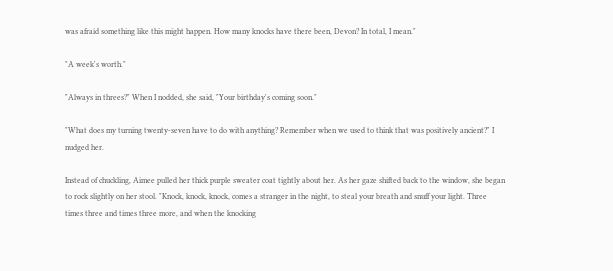was afraid something like this might happen. How many knocks have there been, Devon? In total, I mean."

"A week's worth."

"Always in threes?" When I nodded, she said, "Your birthday's coming soon."

"What does my turning twenty-seven have to do with anything? Remember when we used to think that was positively ancient?" I nudged her.

Instead of chuckling, Aimee pulled her thick purple sweater coat tightly about her. As her gaze shifted back to the window, she began to rock slightly on her stool. "Knock, knock, knock, comes a stranger in the night, to steal your breath and snuff your light. Three times three and times three more, and when the knocking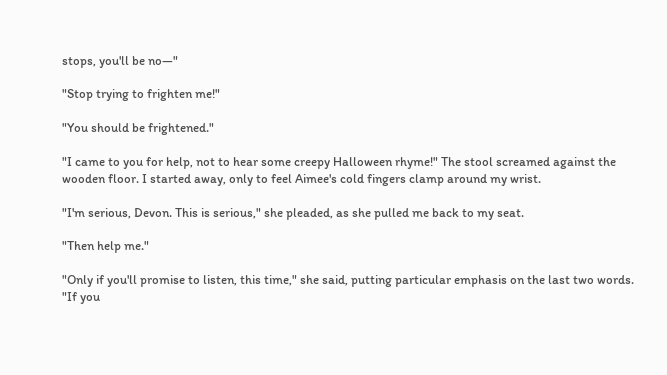stops, you'll be no—"

"Stop trying to frighten me!"

"You should be frightened."

"I came to you for help, not to hear some creepy Halloween rhyme!" The stool screamed against the wooden floor. I started away, only to feel Aimee's cold fingers clamp around my wrist.

"I'm serious, Devon. This is serious," she pleaded, as she pulled me back to my seat.

"Then help me."

"Only if you'll promise to listen, this time," she said, putting particular emphasis on the last two words. "If you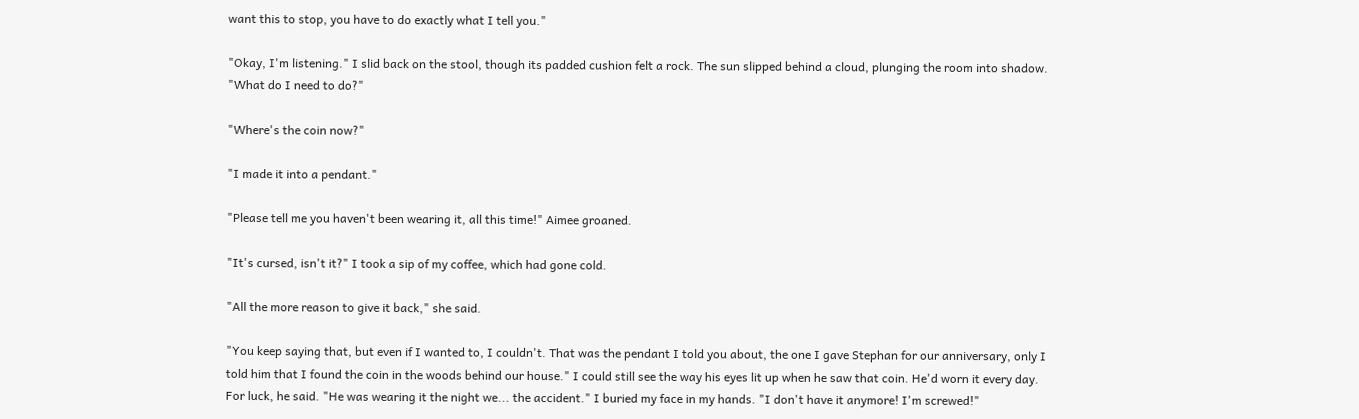want this to stop, you have to do exactly what I tell you."

"Okay, I'm listening." I slid back on the stool, though its padded cushion felt a rock. The sun slipped behind a cloud, plunging the room into shadow. "What do I need to do?"

"Where's the coin now?"

"I made it into a pendant."

"Please tell me you haven't been wearing it, all this time!" Aimee groaned.

"It's cursed, isn't it?" I took a sip of my coffee, which had gone cold.

"All the more reason to give it back," she said.

"You keep saying that, but even if I wanted to, I couldn't. That was the pendant I told you about, the one I gave Stephan for our anniversary, only I told him that I found the coin in the woods behind our house." I could still see the way his eyes lit up when he saw that coin. He'd worn it every day. For luck, he said. "He was wearing it the night we... the accident." I buried my face in my hands. "I don't have it anymore! I'm screwed!"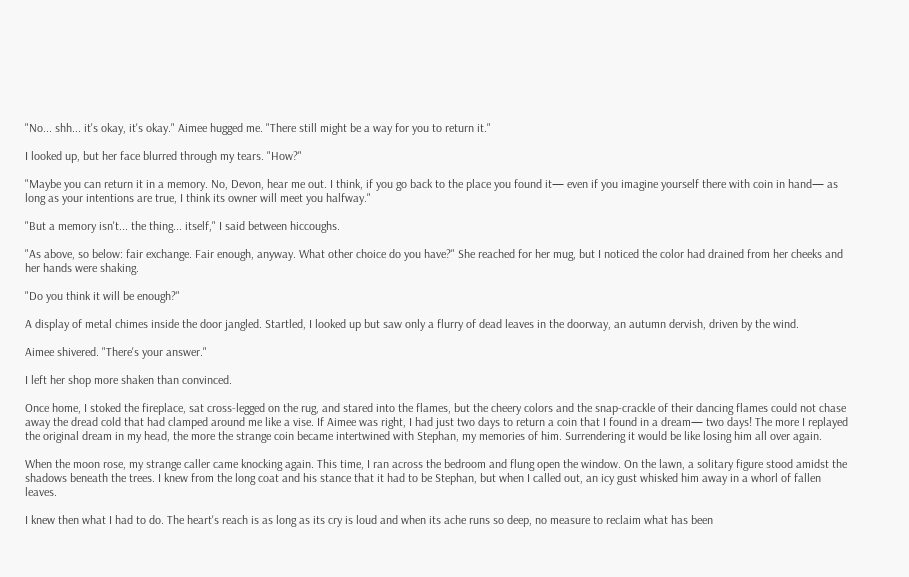"No... shh... it's okay, it's okay." Aimee hugged me. "There still might be a way for you to return it."

I looked up, but her face blurred through my tears. "How?"

"Maybe you can return it in a memory. No, Devon, hear me out. I think, if you go back to the place you found it— even if you imagine yourself there with coin in hand— as long as your intentions are true, I think its owner will meet you halfway."

"But a memory isn't... the thing... itself," I said between hiccoughs.

"As above, so below: fair exchange. Fair enough, anyway. What other choice do you have?" She reached for her mug, but I noticed the color had drained from her cheeks and her hands were shaking.

"Do you think it will be enough?"

A display of metal chimes inside the door jangled. Startled, I looked up but saw only a flurry of dead leaves in the doorway, an autumn dervish, driven by the wind.

Aimee shivered. "There's your answer."

I left her shop more shaken than convinced.

Once home, I stoked the fireplace, sat cross-legged on the rug, and stared into the flames, but the cheery colors and the snap-crackle of their dancing flames could not chase away the dread cold that had clamped around me like a vise. If Aimee was right, I had just two days to return a coin that I found in a dream— two days! The more I replayed the original dream in my head, the more the strange coin became intertwined with Stephan, my memories of him. Surrendering it would be like losing him all over again.

When the moon rose, my strange caller came knocking again. This time, I ran across the bedroom and flung open the window. On the lawn, a solitary figure stood amidst the shadows beneath the trees. I knew from the long coat and his stance that it had to be Stephan, but when I called out, an icy gust whisked him away in a whorl of fallen leaves.

I knew then what I had to do. The heart's reach is as long as its cry is loud and when its ache runs so deep, no measure to reclaim what has been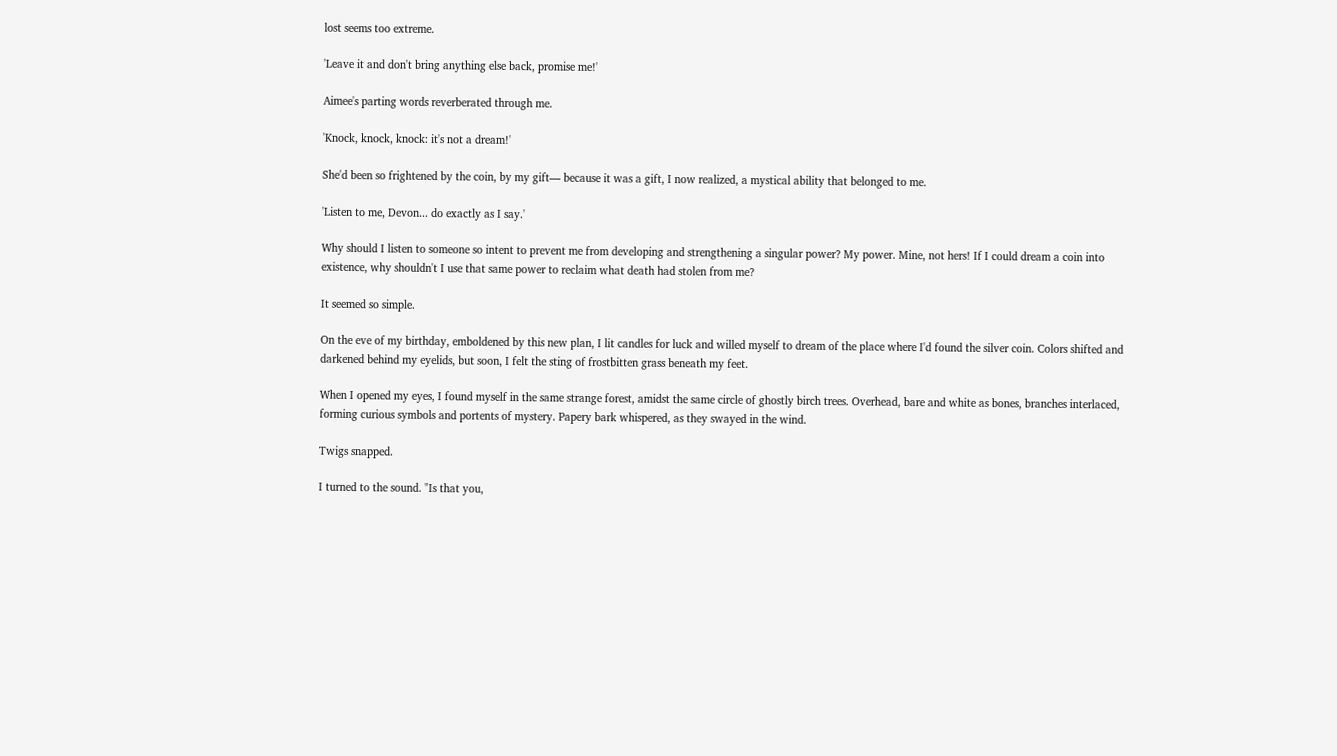lost seems too extreme.

'Leave it and don't bring anything else back, promise me!'

Aimee's parting words reverberated through me.

'Knock, knock, knock: it's not a dream!'

She'd been so frightened by the coin, by my gift— because it was a gift, I now realized, a mystical ability that belonged to me.

'Listen to me, Devon... do exactly as I say.'

Why should I listen to someone so intent to prevent me from developing and strengthening a singular power? My power. Mine, not hers! If I could dream a coin into existence, why shouldn't I use that same power to reclaim what death had stolen from me?

It seemed so simple.

On the eve of my birthday, emboldened by this new plan, I lit candles for luck and willed myself to dream of the place where I'd found the silver coin. Colors shifted and darkened behind my eyelids, but soon, I felt the sting of frostbitten grass beneath my feet.

When I opened my eyes, I found myself in the same strange forest, amidst the same circle of ghostly birch trees. Overhead, bare and white as bones, branches interlaced, forming curious symbols and portents of mystery. Papery bark whispered, as they swayed in the wind.

Twigs snapped.

I turned to the sound. "Is that you,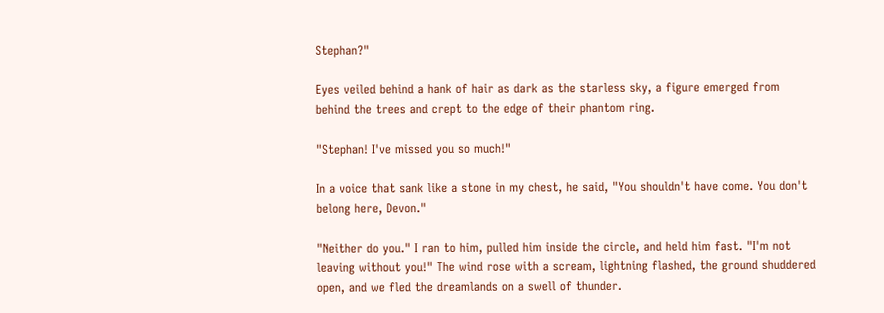Stephan?"

Eyes veiled behind a hank of hair as dark as the starless sky, a figure emerged from behind the trees and crept to the edge of their phantom ring.

"Stephan! I've missed you so much!"

In a voice that sank like a stone in my chest, he said, "You shouldn't have come. You don't belong here, Devon."

"Neither do you." I ran to him, pulled him inside the circle, and held him fast. "I'm not leaving without you!" The wind rose with a scream, lightning flashed, the ground shuddered open, and we fled the dreamlands on a swell of thunder.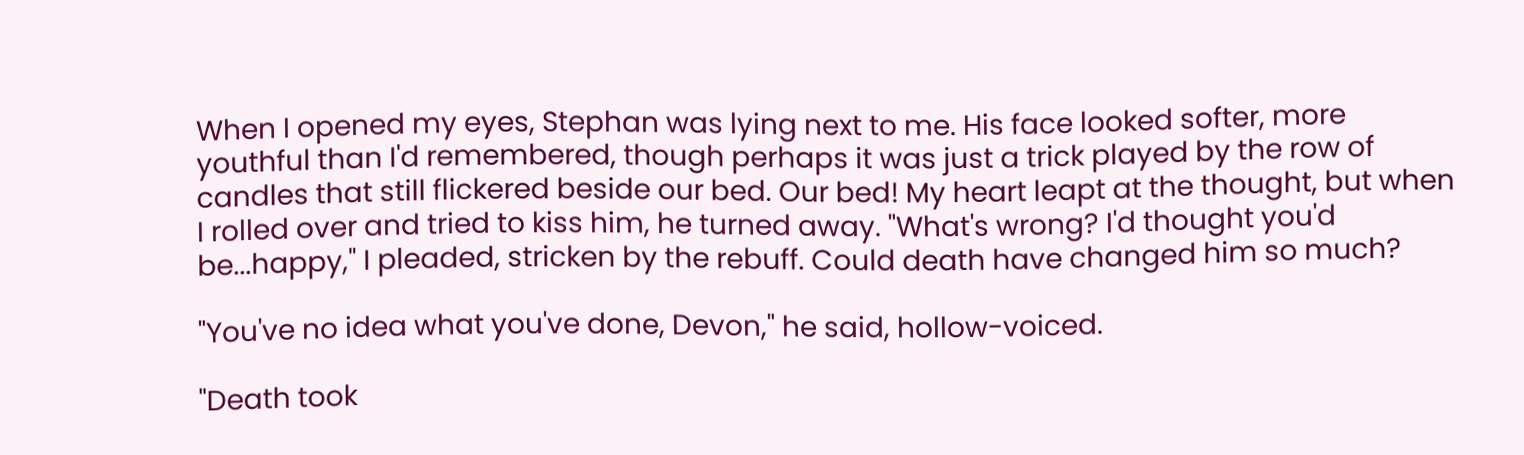When I opened my eyes, Stephan was lying next to me. His face looked softer, more youthful than I'd remembered, though perhaps it was just a trick played by the row of candles that still flickered beside our bed. Our bed! My heart leapt at the thought, but when I rolled over and tried to kiss him, he turned away. "What's wrong? I'd thought you'd be...happy," I pleaded, stricken by the rebuff. Could death have changed him so much?

"You've no idea what you've done, Devon," he said, hollow-voiced.

"Death took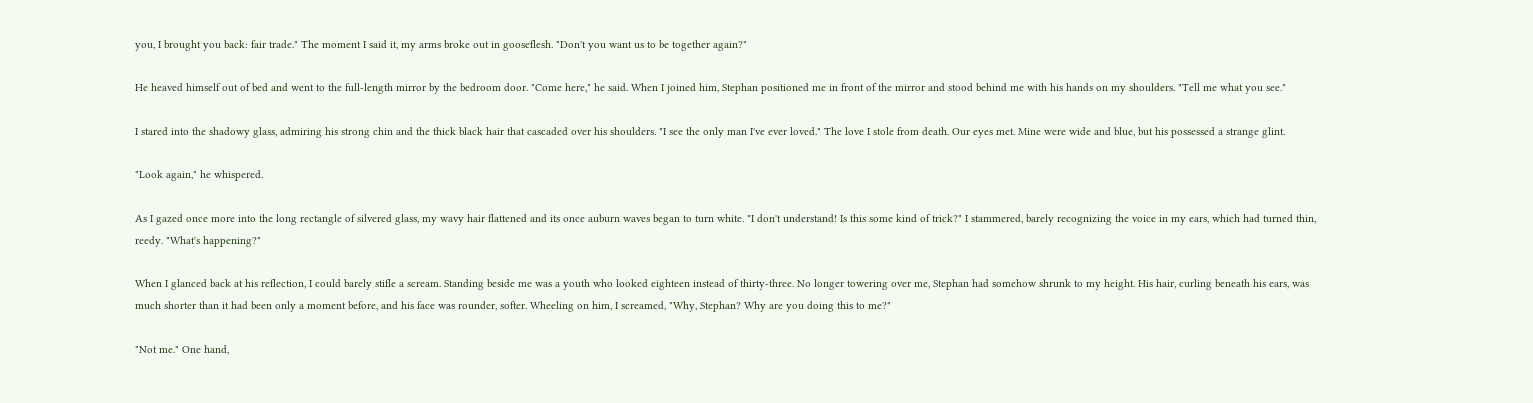you, I brought you back: fair trade." The moment I said it, my arms broke out in gooseflesh. "Don't you want us to be together again?"

He heaved himself out of bed and went to the full-length mirror by the bedroom door. "Come here," he said. When I joined him, Stephan positioned me in front of the mirror and stood behind me with his hands on my shoulders. "Tell me what you see."

I stared into the shadowy glass, admiring his strong chin and the thick black hair that cascaded over his shoulders. "I see the only man I've ever loved." The love I stole from death. Our eyes met. Mine were wide and blue, but his possessed a strange glint.

"Look again," he whispered.

As I gazed once more into the long rectangle of silvered glass, my wavy hair flattened and its once auburn waves began to turn white. "I don't understand! Is this some kind of trick?" I stammered, barely recognizing the voice in my ears, which had turned thin, reedy. "What's happening?"

When I glanced back at his reflection, I could barely stifle a scream. Standing beside me was a youth who looked eighteen instead of thirty-three. No longer towering over me, Stephan had somehow shrunk to my height. His hair, curling beneath his ears, was much shorter than it had been only a moment before, and his face was rounder, softer. Wheeling on him, I screamed, "Why, Stephan? Why are you doing this to me?"

"Not me." One hand,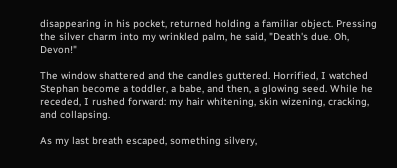disappearing in his pocket, returned holding a familiar object. Pressing the silver charm into my wrinkled palm, he said, "Death's due. Oh, Devon!"

The window shattered and the candles guttered. Horrified, I watched Stephan become a toddler, a babe, and then, a glowing seed. While he receded, I rushed forward: my hair whitening, skin wizening, cracking, and collapsing.

As my last breath escaped, something silvery,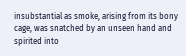insubstantial as smoke, arising from its bony cage, was snatched by an unseen hand and spirited into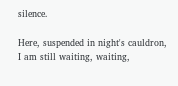silence.

Here, suspended in night's cauldron, I am still waiting, waiting,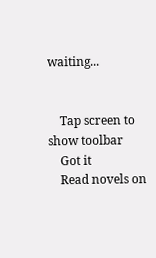waiting...


    Tap screen to show toolbar
    Got it
    Read novels on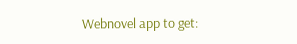Webnovel app to get: